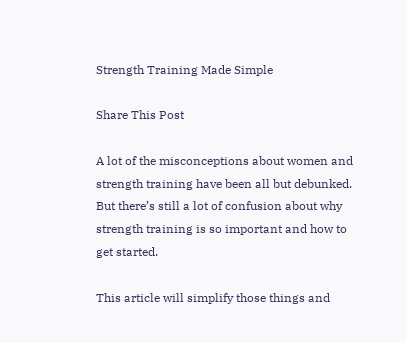Strength Training Made Simple

Share This Post

A lot of the misconceptions about women and strength training have been all but debunked. But there’s still a lot of confusion about why strength training is so important and how to get started.

This article will simplify those things and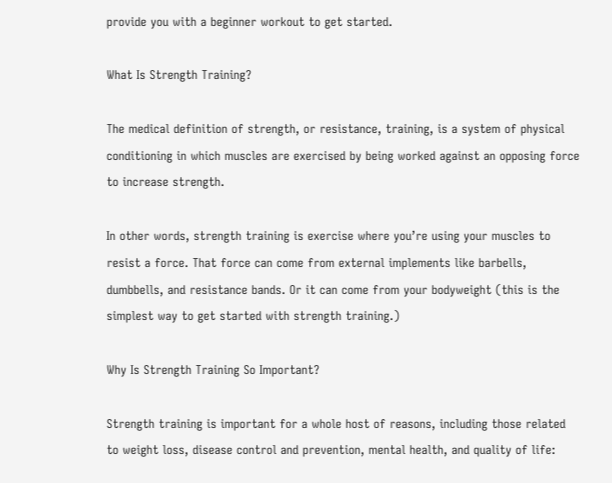provide you with a beginner workout to get started.

What Is Strength Training?

The medical definition of strength, or resistance, training, is a system of physical conditioning in which muscles are exercised by being worked against an opposing force to increase strength.

In other words, strength training is exercise where you’re using your muscles to resist a force. That force can come from external implements like barbells, dumbbells, and resistance bands. Or it can come from your bodyweight (this is the simplest way to get started with strength training.)

Why Is Strength Training So Important?

Strength training is important for a whole host of reasons, including those related to weight loss, disease control and prevention, mental health, and quality of life: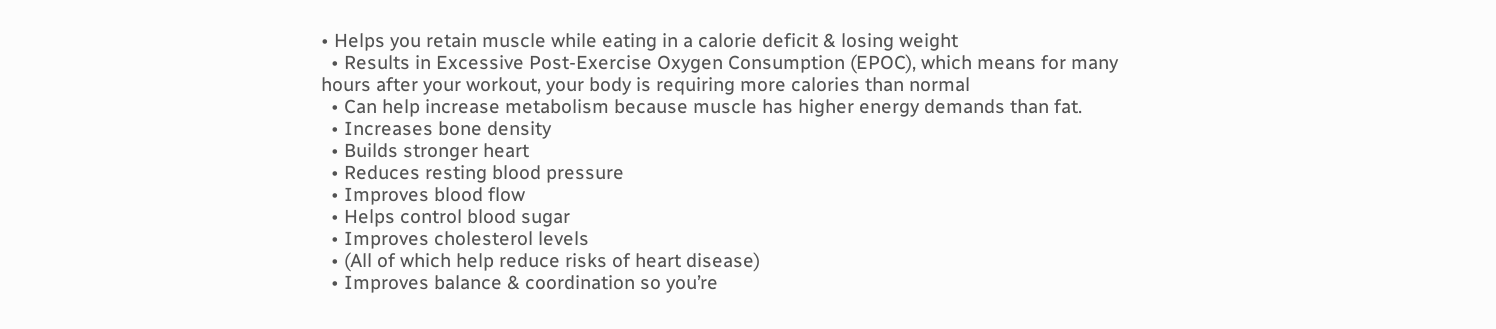• Helps you retain muscle while eating in a calorie deficit & losing weight
  • Results in Excessive Post-Exercise Oxygen Consumption (EPOC), which means for many hours after your workout, your body is requiring more calories than normal
  • Can help increase metabolism because muscle has higher energy demands than fat.
  • Increases bone density
  • Builds stronger heart
  • Reduces resting blood pressure
  • Improves blood flow
  • Helps control blood sugar
  • Improves cholesterol levels
  • (All of which help reduce risks of heart disease)
  • Improves balance & coordination so you’re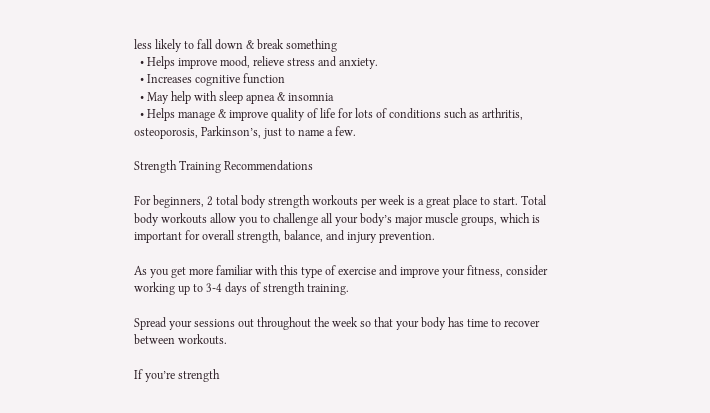less likely to fall down & break something
  • Helps improve mood, relieve stress and anxiety.
  • Increases cognitive function
  • May help with sleep apnea & insomnia
  • Helps manage & improve quality of life for lots of conditions such as arthritis, osteoporosis, Parkinson’s, just to name a few.

Strength Training Recommendations

For beginners, 2 total body strength workouts per week is a great place to start. Total body workouts allow you to challenge all your body’s major muscle groups, which is important for overall strength, balance, and injury prevention.

As you get more familiar with this type of exercise and improve your fitness, consider working up to 3-4 days of strength training.

Spread your sessions out throughout the week so that your body has time to recover between workouts.

If you’re strength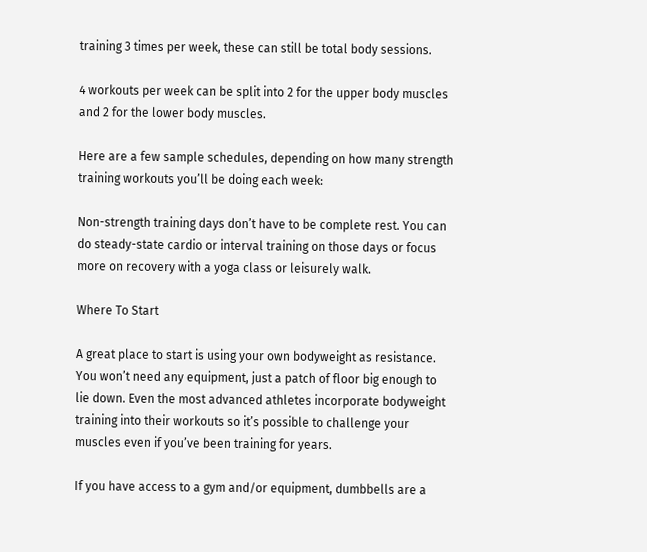training 3 times per week, these can still be total body sessions.

4 workouts per week can be split into 2 for the upper body muscles and 2 for the lower body muscles.

Here are a few sample schedules, depending on how many strength training workouts you’ll be doing each week:

Non-strength training days don’t have to be complete rest. You can do steady-state cardio or interval training on those days or focus more on recovery with a yoga class or leisurely walk.

Where To Start

A great place to start is using your own bodyweight as resistance. You won’t need any equipment, just a patch of floor big enough to lie down. Even the most advanced athletes incorporate bodyweight training into their workouts so it’s possible to challenge your muscles even if you’ve been training for years.

If you have access to a gym and/or equipment, dumbbells are a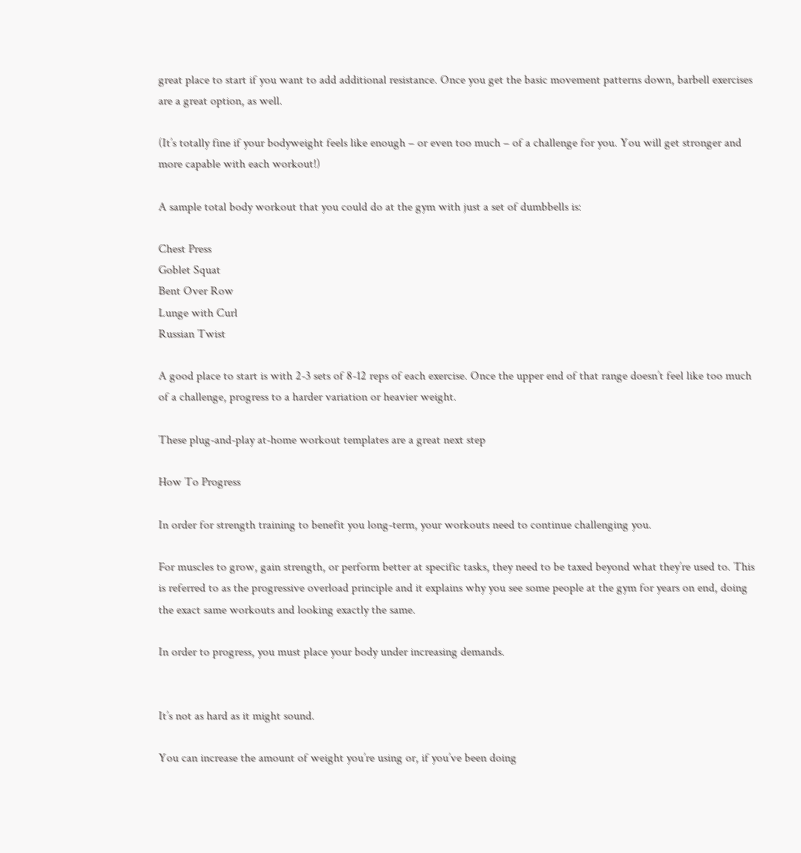great place to start if you want to add additional resistance. Once you get the basic movement patterns down, barbell exercises are a great option, as well.

(It’s totally fine if your bodyweight feels like enough – or even too much – of a challenge for you. You will get stronger and more capable with each workout!)

A sample total body workout that you could do at the gym with just a set of dumbbells is:

Chest Press
Goblet Squat
Bent Over Row
Lunge with Curl
Russian Twist

A good place to start is with 2-3 sets of 8-12 reps of each exercise. Once the upper end of that range doesn’t feel like too much of a challenge, progress to a harder variation or heavier weight.

These plug-and-play at-home workout templates are a great next step

How To Progress

In order for strength training to benefit you long-term, your workouts need to continue challenging you.

For muscles to grow, gain strength, or perform better at specific tasks, they need to be taxed beyond what they’re used to. This is referred to as the progressive overload principle and it explains why you see some people at the gym for years on end, doing the exact same workouts and looking exactly the same.

In order to progress, you must place your body under increasing demands.


It’s not as hard as it might sound.

You can increase the amount of weight you’re using or, if you’ve been doing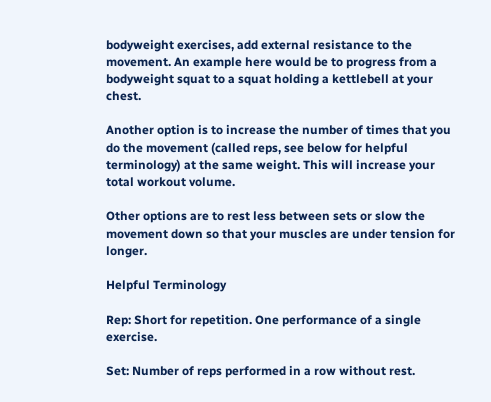bodyweight exercises, add external resistance to the movement. An example here would be to progress from a bodyweight squat to a squat holding a kettlebell at your chest.

Another option is to increase the number of times that you do the movement (called reps, see below for helpful terminology) at the same weight. This will increase your total workout volume.

Other options are to rest less between sets or slow the movement down so that your muscles are under tension for longer.

Helpful Terminology

Rep: Short for repetition. One performance of a single exercise.

Set: Number of reps performed in a row without rest.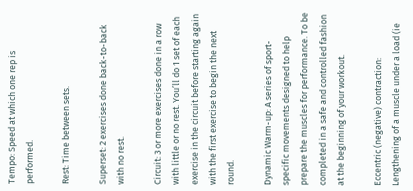Tempo: Speed at which one rep is performed.

Rest: Time between sets.

Superset: 2 exercises done back-to-back with no rest.

Circuit: 3 or more exercises done in a row with little or no rest. You’ll do 1 set of each exercise in the circuit before starting again with the first exercise to begin the next round.

Dynamic Warm-up: A series of sport-specific movements designed to help prepare the muscles for performance. To be completed in a safe and controlled fashion at the beginning of your workout.

Eccentric (negative) contraction: Lengthening of a muscle under a load (ie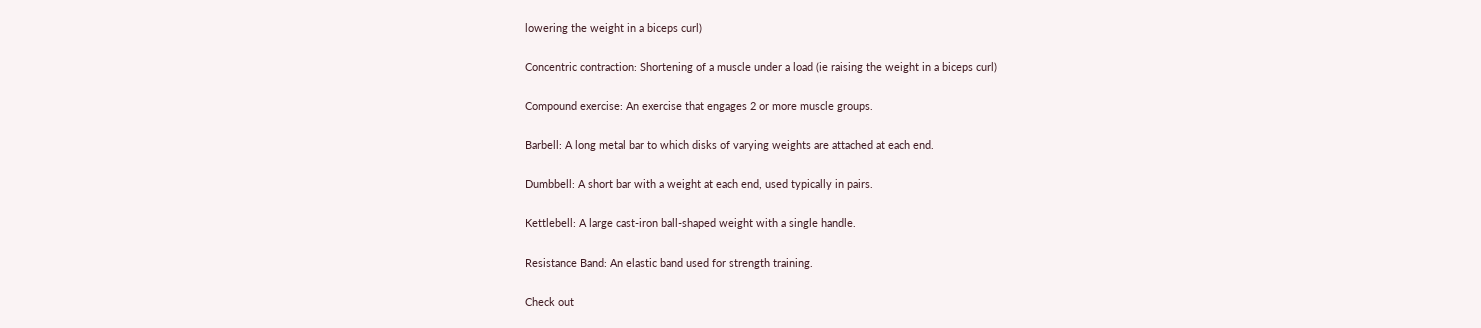lowering the weight in a biceps curl)

Concentric contraction: Shortening of a muscle under a load (ie raising the weight in a biceps curl)

Compound exercise: An exercise that engages 2 or more muscle groups.

Barbell: A long metal bar to which disks of varying weights are attached at each end.

Dumbbell: A short bar with a weight at each end, used typically in pairs.

Kettlebell: A large cast-iron ball-shaped weight with a single handle.

Resistance Band: An elastic band used for strength training.

Check out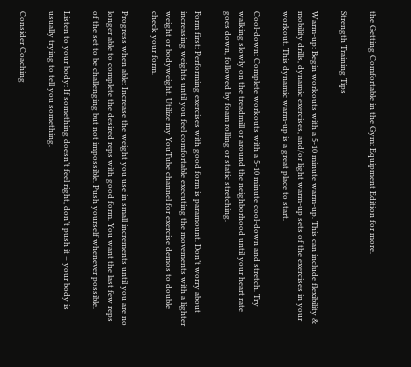the Getting Comfortable in the Gym: Equipment Edition for more.

Strength Training Tips

Warm-up: Begin workouts with a 5-10 minute warm-up. This can include flexibility & mobility drills, dynamic exercises, and/or light warm-up sets of the exercises in your workout. This dynamic warm-up is a great place to start.

Cool-down: Complete workouts with a 5-10 minute cool-down and stretch. Try walking slowly on the treadmill or around the neighborhood until your heart rate goes down, followed by foam rolling or static stretching.

Form first: Performing exercises with good form is paramount. Don’t worry about increasing weights until you feel comfortable executing the movements with a lighter weight or bodyweight. Utilize my YouTube channel for exercise demos to double check your form.

Progress when able: Increase the weight you use in small increments until you are no longer able to complete the desired reps with good form. You want the last few reps of the set to be challenging but not impossible. Push yourself whenever possible.

Listen to your body: If something doesn’t feel right, don’t push it – your body is usually trying to tell you something.

Consider Coaching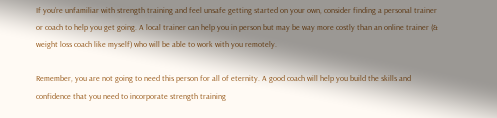If you’re unfamiliar with strength training and feel unsafe getting started on your own, consider finding a personal trainer or coach to help you get going. A local trainer can help you in person but may be way more costly than an online trainer (& weight loss coach like myself) who will be able to work with you remotely.

Remember, you are not going to need this person for all of eternity. A good coach will help you build the skills and confidence that you need to incorporate strength training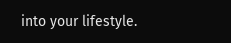into your lifestyle.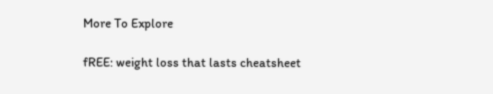More To Explore

fREE: weight loss that lasts cheatsheet